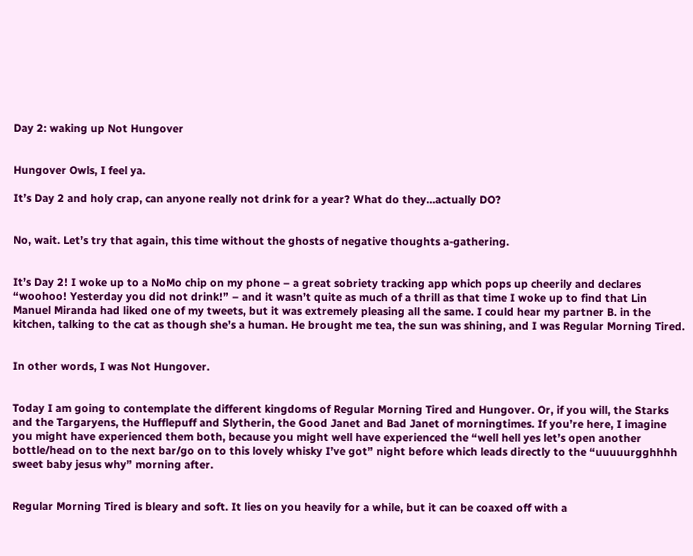Day 2: waking up Not Hungover


Hungover Owls, I feel ya.

It’s Day 2 and holy crap, can anyone really not drink for a year? What do they…actually DO?


No, wait. Let’s try that again, this time without the ghosts of negative thoughts a-gathering.


It’s Day 2! I woke up to a NoMo chip on my phone – a great sobriety tracking app which pops up cheerily and declares “woohoo! Yesterday you did not drink!” – and it wasn’t quite as much of a thrill as that time I woke up to find that Lin Manuel Miranda had liked one of my tweets, but it was extremely pleasing all the same. I could hear my partner B. in the kitchen, talking to the cat as though she’s a human. He brought me tea, the sun was shining, and I was Regular Morning Tired.


In other words, I was Not Hungover.


Today I am going to contemplate the different kingdoms of Regular Morning Tired and Hungover. Or, if you will, the Starks and the Targaryens, the Hufflepuff and Slytherin, the Good Janet and Bad Janet of morningtimes. If you’re here, I imagine you might have experienced them both, because you might well have experienced the “well hell yes let’s open another bottle/head on to the next bar/go on to this lovely whisky I’ve got” night before which leads directly to the “uuuuurgghhhh sweet baby jesus why” morning after.


Regular Morning Tired is bleary and soft. It lies on you heavily for a while, but it can be coaxed off with a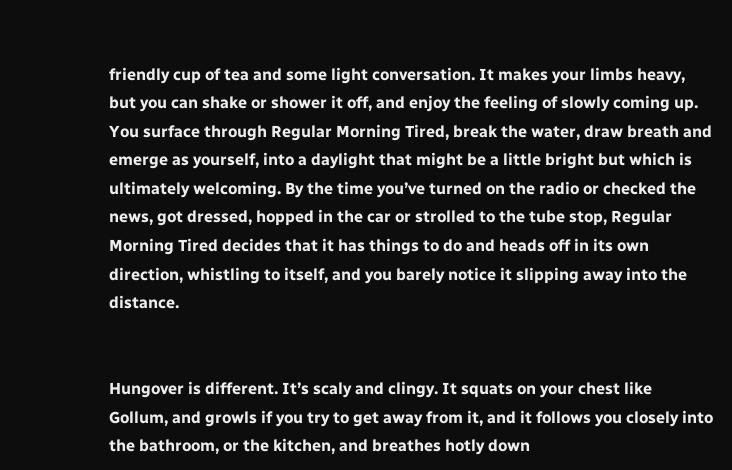friendly cup of tea and some light conversation. It makes your limbs heavy, but you can shake or shower it off, and enjoy the feeling of slowly coming up. You surface through Regular Morning Tired, break the water, draw breath and emerge as yourself, into a daylight that might be a little bright but which is ultimately welcoming. By the time you’ve turned on the radio or checked the news, got dressed, hopped in the car or strolled to the tube stop, Regular Morning Tired decides that it has things to do and heads off in its own direction, whistling to itself, and you barely notice it slipping away into the distance.


Hungover is different. It’s scaly and clingy. It squats on your chest like Gollum, and growls if you try to get away from it, and it follows you closely into the bathroom, or the kitchen, and breathes hotly down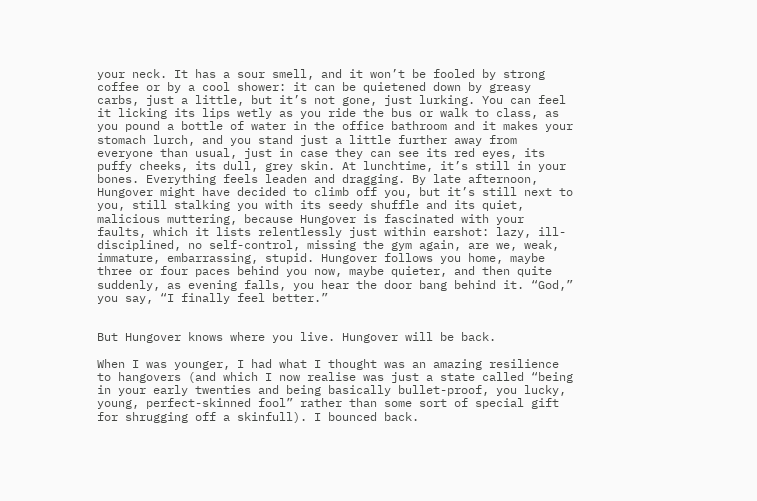your neck. It has a sour smell, and it won’t be fooled by strong coffee or by a cool shower: it can be quietened down by greasy carbs, just a little, but it’s not gone, just lurking. You can feel it licking its lips wetly as you ride the bus or walk to class, as you pound a bottle of water in the office bathroom and it makes your stomach lurch, and you stand just a little further away from everyone than usual, just in case they can see its red eyes, its puffy cheeks, its dull, grey skin. At lunchtime, it’s still in your bones. Everything feels leaden and dragging. By late afternoon, Hungover might have decided to climb off you, but it’s still next to you, still stalking you with its seedy shuffle and its quiet, malicious muttering, because Hungover is fascinated with your faults, which it lists relentlessly just within earshot: lazy, ill-disciplined, no self-control, missing the gym again, are we, weak, immature, embarrassing, stupid. Hungover follows you home, maybe three or four paces behind you now, maybe quieter, and then quite suddenly, as evening falls, you hear the door bang behind it. “God,” you say, “I finally feel better.”


But Hungover knows where you live. Hungover will be back.

When I was younger, I had what I thought was an amazing resilience to hangovers (and which I now realise was just a state called “being in your early twenties and being basically bullet-proof, you lucky, young, perfect-skinned fool” rather than some sort of special gift for shrugging off a skinfull). I bounced back.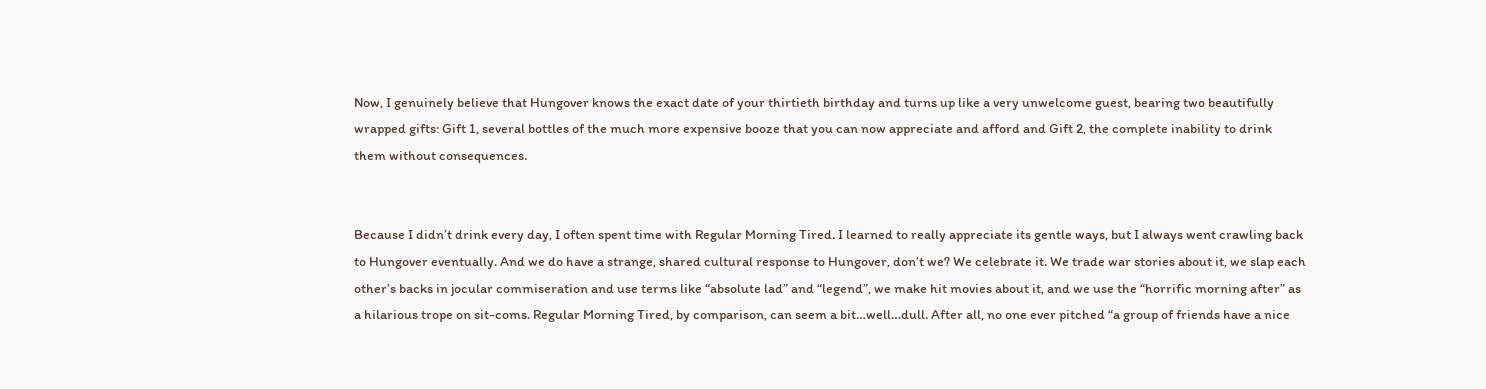Now, I genuinely believe that Hungover knows the exact date of your thirtieth birthday and turns up like a very unwelcome guest, bearing two beautifully wrapped gifts: Gift 1, several bottles of the much more expensive booze that you can now appreciate and afford and Gift 2, the complete inability to drink them without consequences.


Because I didn’t drink every day, I often spent time with Regular Morning Tired. I learned to really appreciate its gentle ways, but I always went crawling back to Hungover eventually. And we do have a strange, shared cultural response to Hungover, don’t we? We celebrate it. We trade war stories about it, we slap each other’s backs in jocular commiseration and use terms like “absolute lad” and “legend”, we make hit movies about it, and we use the “horrific morning after” as a hilarious trope on sit-coms. Regular Morning Tired, by comparison, can seem a bit…well…dull. After all, no one ever pitched “a group of friends have a nice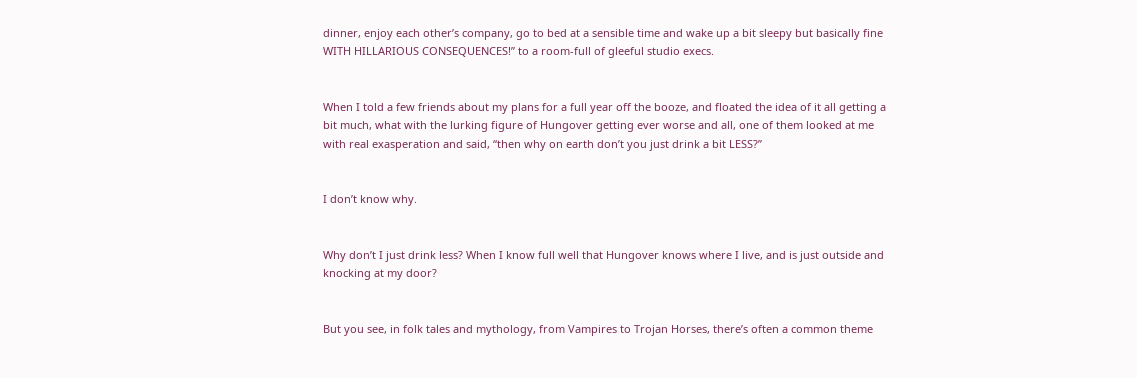dinner, enjoy each other’s company, go to bed at a sensible time and wake up a bit sleepy but basically fine WITH HILLARIOUS CONSEQUENCES!” to a room-full of gleeful studio execs.


When I told a few friends about my plans for a full year off the booze, and floated the idea of it all getting a bit much, what with the lurking figure of Hungover getting ever worse and all, one of them looked at me with real exasperation and said, “then why on earth don’t you just drink a bit LESS?”


I don’t know why.


Why don’t I just drink less? When I know full well that Hungover knows where I live, and is just outside and knocking at my door?


But you see, in folk tales and mythology, from Vampires to Trojan Horses, there’s often a common theme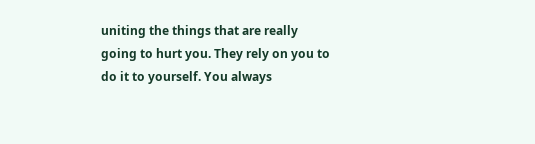uniting the things that are really going to hurt you. They rely on you to do it to yourself. You always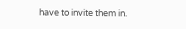have to invite them in.